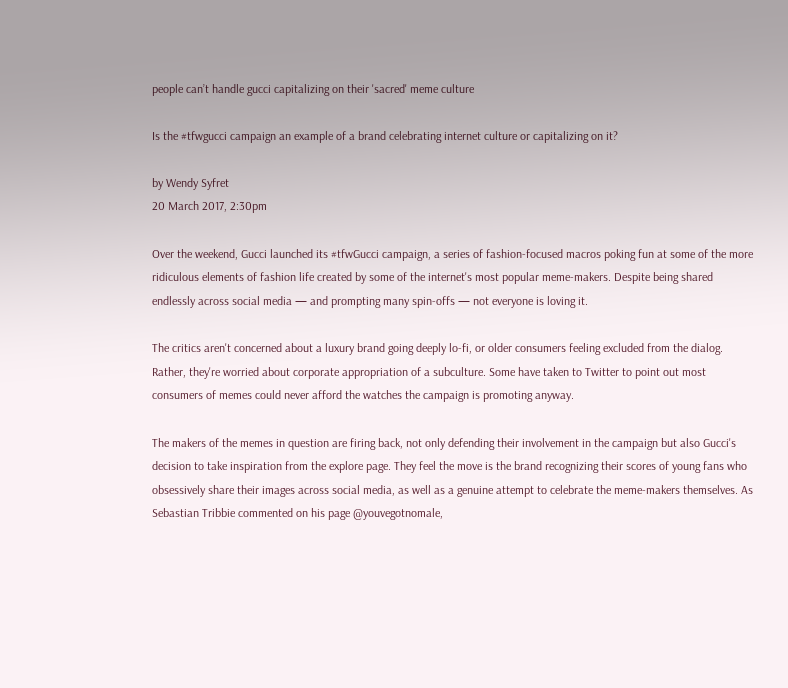people can’t handle gucci capitalizing on their 'sacred' meme culture

Is the #tfwgucci campaign an example of a brand celebrating internet culture or capitalizing on it?

by Wendy Syfret
20 March 2017, 2:30pm

Over the weekend, Gucci launched its #tfwGucci campaign, a series of fashion-focused macros poking fun at some of the more ridiculous elements of fashion life created by some of the internet's most popular meme-makers. Despite being shared endlessly across social media — and prompting many spin-offs — not everyone is loving it.

The critics aren't concerned about a luxury brand going deeply lo-fi, or older consumers feeling excluded from the dialog. Rather, they're worried about corporate appropriation of a subculture. Some have taken to Twitter to point out most consumers of memes could never afford the watches the campaign is promoting anyway.

The makers of the memes in question are firing back, not only defending their involvement in the campaign but also Gucci's decision to take inspiration from the explore page. They feel the move is the brand recognizing their scores of young fans who obsessively share their images across social media, as well as a genuine attempt to celebrate the meme-makers themselves. As Sebastian Tribbie commented on his page @youvegotnomale,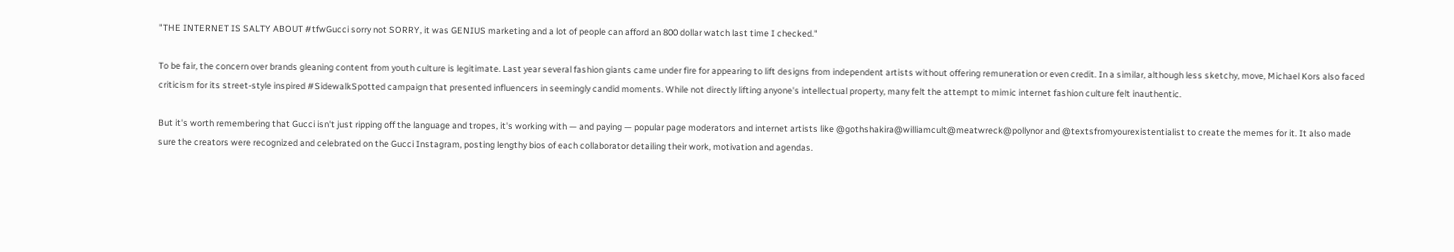"THE INTERNET IS SALTY ABOUT #tfwGucci sorry not SORRY, it was GENIUS marketing and a lot of people can afford an 800 dollar watch last time I checked."

To be fair, the concern over brands gleaning content from youth culture is legitimate. Last year several fashion giants came under fire for appearing to lift designs from independent artists without offering remuneration or even credit. In a similar, although less sketchy, move, Michael Kors also faced criticism for its street-style inspired #SidewalkSpotted campaign that presented influencers in seemingly candid moments. While not directly lifting anyone's intellectual property, many felt the attempt to mimic internet fashion culture felt inauthentic.

But it's worth remembering that Gucci isn't just ripping off the language and tropes, it's working with — and paying — popular page moderators and internet artists like @gothshakira@williamcult@meatwreck@pollynor and @textsfromyourexistentialist to create the memes for it. It also made sure the creators were recognized and celebrated on the Gucci Instagram, posting lengthy bios of each collaborator detailing their work, motivation and agendas.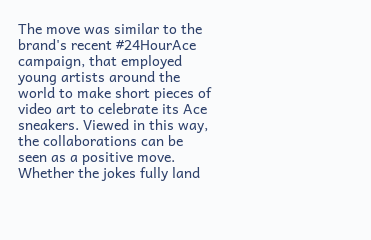The move was similar to the brand's recent #24HourAce campaign, that employed young artists around the world to make short pieces of video art to celebrate its Ace sneakers. Viewed in this way, the collaborations can be seen as a positive move. Whether the jokes fully land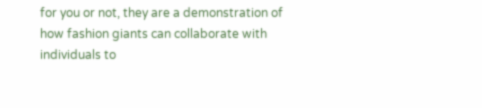for you or not, they are a demonstration of how fashion giants can collaborate with individuals to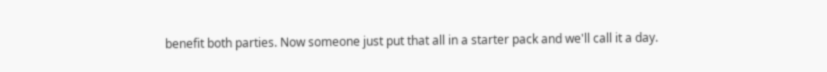benefit both parties. Now someone just put that all in a starter pack and we'll call it a day.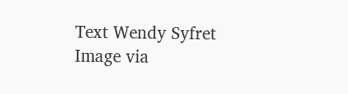Text Wendy Syfret
Image via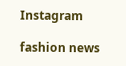Instagram

fashion news